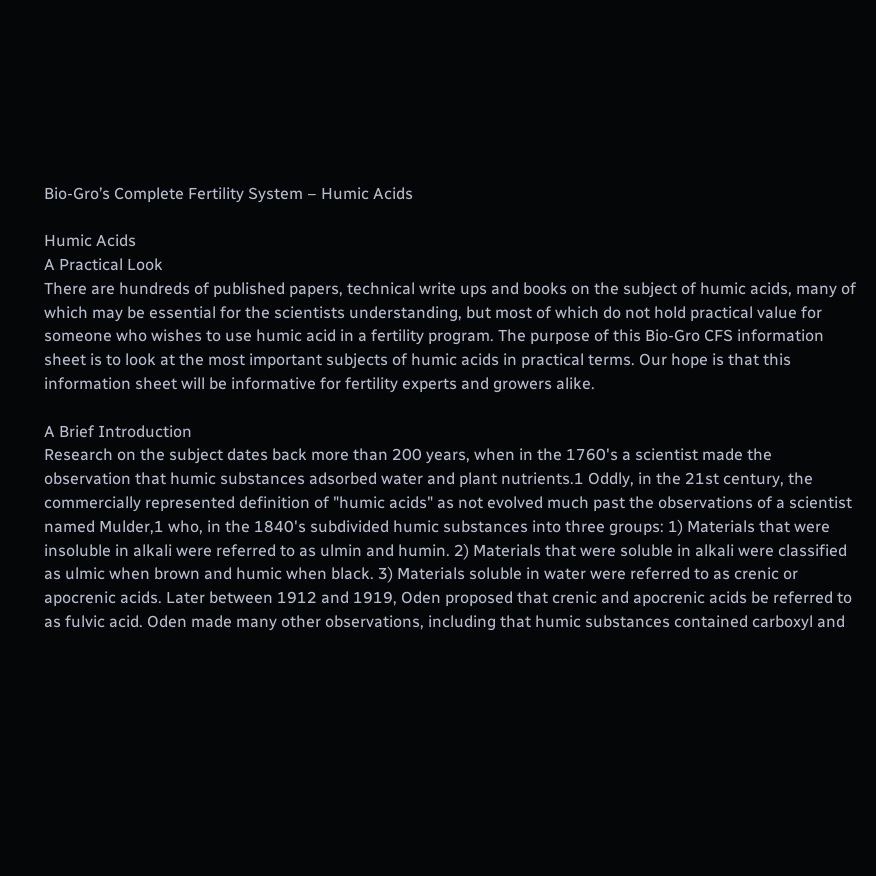Bio-Gro’s Complete Fertility System – Humic Acids

Humic Acids
A Practical Look
There are hundreds of published papers, technical write ups and books on the subject of humic acids, many of which may be essential for the scientists understanding, but most of which do not hold practical value for someone who wishes to use humic acid in a fertility program. The purpose of this Bio-Gro CFS information sheet is to look at the most important subjects of humic acids in practical terms. Our hope is that this information sheet will be informative for fertility experts and growers alike.

A Brief Introduction
Research on the subject dates back more than 200 years, when in the 1760's a scientist made the observation that humic substances adsorbed water and plant nutrients.1 Oddly, in the 21st century, the commercially represented definition of "humic acids" as not evolved much past the observations of a scientist named Mulder,1 who, in the 1840's subdivided humic substances into three groups: 1) Materials that were insoluble in alkali were referred to as ulmin and humin. 2) Materials that were soluble in alkali were classified as ulmic when brown and humic when black. 3) Materials soluble in water were referred to as crenic or apocrenic acids. Later between 1912 and 1919, Oden proposed that crenic and apocrenic acids be referred to as fulvic acid. Oden made many other observations, including that humic substances contained carboxyl and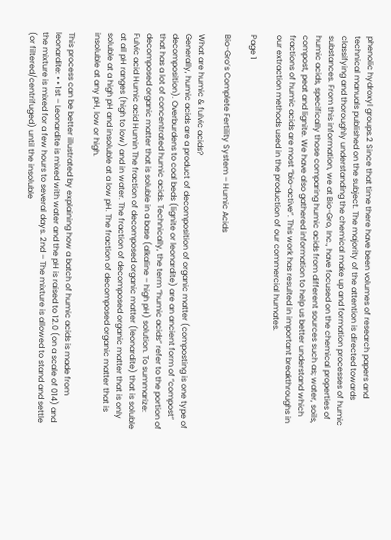phenolic hydroxyl groups.2 Since that time there have been volumes of research papers and technical manuals published on the subject. The majority of the attention is directed towards classifying and thoroughly understanding the chemical make up and formation processes of humic substances. From this information, we at Bio-Gro, Inc., have focused on the chemical properties of humic acids, specifically those comparing humic acids from different sources such as; water, soils, compost, peat and lignite. We have also gathered information to help us better understand which fractions of humic acids are most “bio-active”. This work has resulted in important breakthroughs in our extraction methods used in the production of our commercial humates.

Page 1

Bio-Gro’s Complete Fertility System – Humic Acids

What are humic & fulvic acids?
Generally, humic acids are a product of decomposition of organic matter (composting is one type of decomposition). Overburdens to coal beds (lignite or leonardite) are an ancient form of “compost” that has a lot of concentrated humic acids. Technically, the term “humic acids” refer to the portion of decomposed organic matter that is soluble in a base (alkaline – high pH) solution. To summarize:
Fulvic acid Humic acid Humin The fraction of decomposed organic matter (leonardite) that is soluble at all pH ranges (high to low) and in water. The fraction of decomposed organic matter that is only soluble at a high pH and insoluble at a low pH. The fraction of decomposed organic matter that is insoluble at any pH, low or high.

This process can be better illustrated by explaining how a batch of humic acids is made from leonardite: • • 1st – Leonardite is mixed with water and the pH is raised to 12.0 (on a scale of 014) and the mixture is mixed for a few hours to several days. 2nd – The mixture is allowed to stand and settle (or filtered/centrifuged) until the insoluble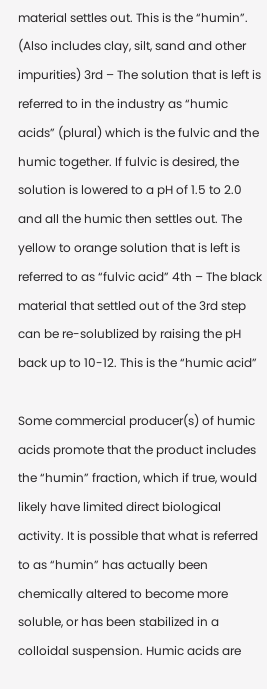material settles out. This is the “humin”. (Also includes clay, silt, sand and other impurities) 3rd – The solution that is left is referred to in the industry as “humic acids” (plural) which is the fulvic and the humic together. If fulvic is desired, the solution is lowered to a pH of 1.5 to 2.0 and all the humic then settles out. The yellow to orange solution that is left is referred to as “fulvic acid” 4th – The black material that settled out of the 3rd step can be re-solublized by raising the pH back up to 10-12. This is the “humic acid”

Some commercial producer(s) of humic acids promote that the product includes the “humin” fraction, which if true, would likely have limited direct biological activity. It is possible that what is referred to as “humin” has actually been chemically altered to become more soluble, or has been stabilized in a colloidal suspension. Humic acids are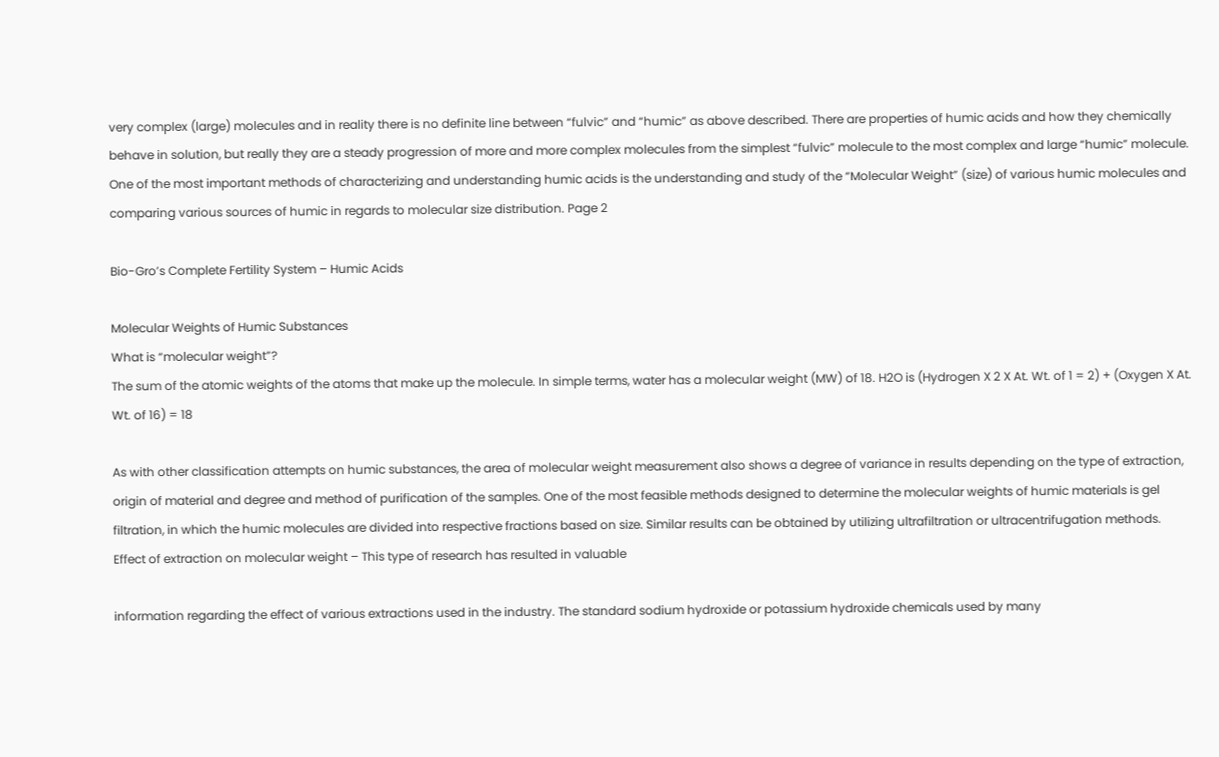very complex (large) molecules and in reality there is no definite line between “fulvic” and “humic” as above described. There are properties of humic acids and how they chemically behave in solution, but really they are a steady progression of more and more complex molecules from the simplest “fulvic” molecule to the most complex and large “humic” molecule. One of the most important methods of characterizing and understanding humic acids is the understanding and study of the “Molecular Weight” (size) of various humic molecules and comparing various sources of humic in regards to molecular size distribution. Page 2

Bio-Gro’s Complete Fertility System – Humic Acids

Molecular Weights of Humic Substances
What is “molecular weight”?
The sum of the atomic weights of the atoms that make up the molecule. In simple terms, water has a molecular weight (MW) of 18. H2O is (Hydrogen X 2 X At. Wt. of 1 = 2) + (Oxygen X At. Wt. of 16) = 18

As with other classification attempts on humic substances, the area of molecular weight measurement also shows a degree of variance in results depending on the type of extraction, origin of material and degree and method of purification of the samples. One of the most feasible methods designed to determine the molecular weights of humic materials is gel filtration, in which the humic molecules are divided into respective fractions based on size. Similar results can be obtained by utilizing ultrafiltration or ultracentrifugation methods.
Effect of extraction on molecular weight – This type of research has resulted in valuable

information regarding the effect of various extractions used in the industry. The standard sodium hydroxide or potassium hydroxide chemicals used by many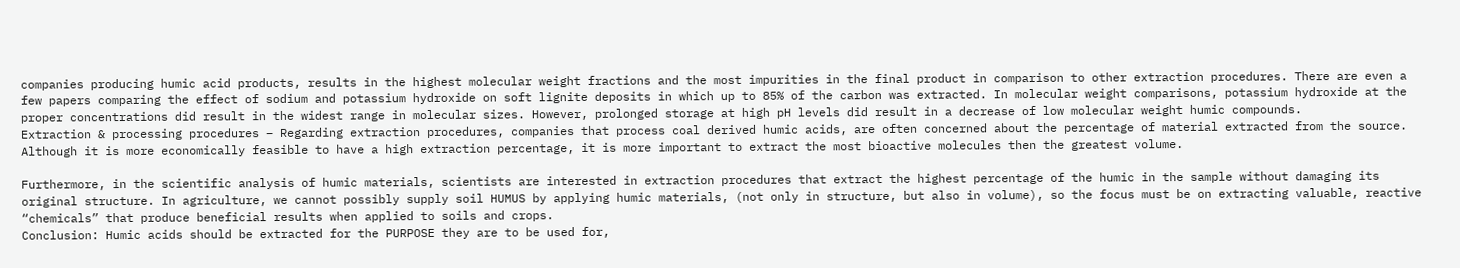companies producing humic acid products, results in the highest molecular weight fractions and the most impurities in the final product in comparison to other extraction procedures. There are even a few papers comparing the effect of sodium and potassium hydroxide on soft lignite deposits in which up to 85% of the carbon was extracted. In molecular weight comparisons, potassium hydroxide at the proper concentrations did result in the widest range in molecular sizes. However, prolonged storage at high pH levels did result in a decrease of low molecular weight humic compounds.
Extraction & processing procedures – Regarding extraction procedures, companies that process coal derived humic acids, are often concerned about the percentage of material extracted from the source. Although it is more economically feasible to have a high extraction percentage, it is more important to extract the most bioactive molecules then the greatest volume.

Furthermore, in the scientific analysis of humic materials, scientists are interested in extraction procedures that extract the highest percentage of the humic in the sample without damaging its original structure. In agriculture, we cannot possibly supply soil HUMUS by applying humic materials, (not only in structure, but also in volume), so the focus must be on extracting valuable, reactive “chemicals” that produce beneficial results when applied to soils and crops.
Conclusion: Humic acids should be extracted for the PURPOSE they are to be used for,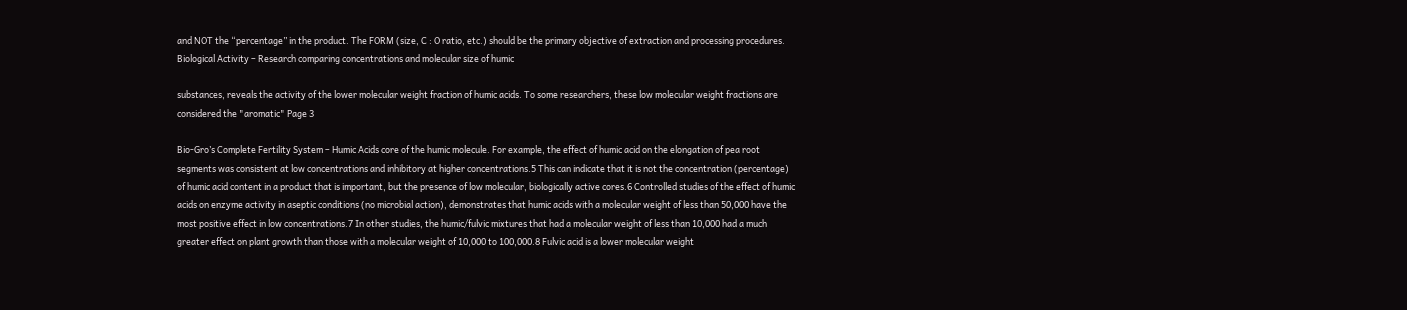and NOT the “percentage” in the product. The FORM (size, C : O ratio, etc.) should be the primary objective of extraction and processing procedures.
Biological Activity – Research comparing concentrations and molecular size of humic

substances, reveals the activity of the lower molecular weight fraction of humic acids. To some researchers, these low molecular weight fractions are considered the "aromatic" Page 3

Bio-Gro’s Complete Fertility System – Humic Acids core of the humic molecule. For example, the effect of humic acid on the elongation of pea root segments was consistent at low concentrations and inhibitory at higher concentrations.5 This can indicate that it is not the concentration (percentage) of humic acid content in a product that is important, but the presence of low molecular, biologically active cores.6 Controlled studies of the effect of humic acids on enzyme activity in aseptic conditions (no microbial action), demonstrates that humic acids with a molecular weight of less than 50,000 have the most positive effect in low concentrations.7 In other studies, the humic/fulvic mixtures that had a molecular weight of less than 10,000 had a much greater effect on plant growth than those with a molecular weight of 10,000 to 100,000.8 Fulvic acid is a lower molecular weight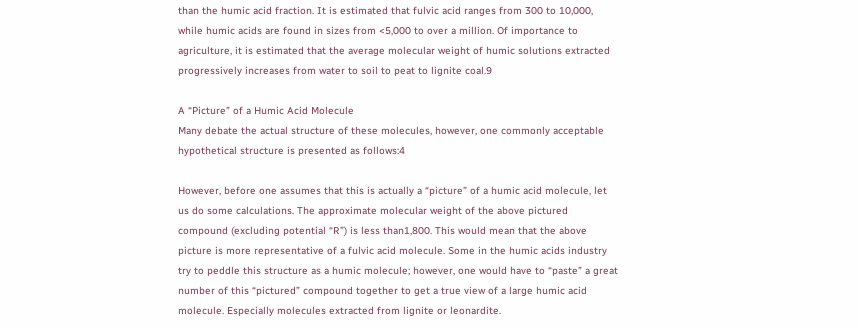than the humic acid fraction. It is estimated that fulvic acid ranges from 300 to 10,000, while humic acids are found in sizes from <5,000 to over a million. Of importance to agriculture, it is estimated that the average molecular weight of humic solutions extracted progressively increases from water to soil to peat to lignite coal.9

A “Picture” of a Humic Acid Molecule
Many debate the actual structure of these molecules, however, one commonly acceptable hypothetical structure is presented as follows:4

However, before one assumes that this is actually a “picture” of a humic acid molecule, let us do some calculations. The approximate molecular weight of the above pictured compound (excluding potential “R”) is less than1,800. This would mean that the above picture is more representative of a fulvic acid molecule. Some in the humic acids industry try to peddle this structure as a humic molecule; however, one would have to “paste” a great number of this “pictured” compound together to get a true view of a large humic acid molecule. Especially molecules extracted from lignite or leonardite.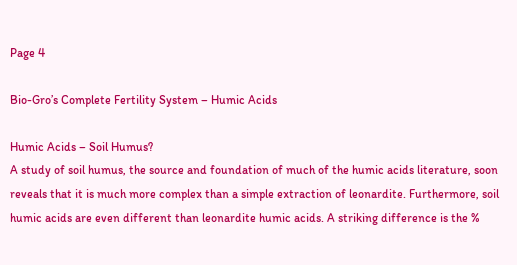Page 4

Bio-Gro’s Complete Fertility System – Humic Acids

Humic Acids – Soil Humus?
A study of soil humus, the source and foundation of much of the humic acids literature, soon reveals that it is much more complex than a simple extraction of leonardite. Furthermore, soil humic acids are even different than leonardite humic acids. A striking difference is the %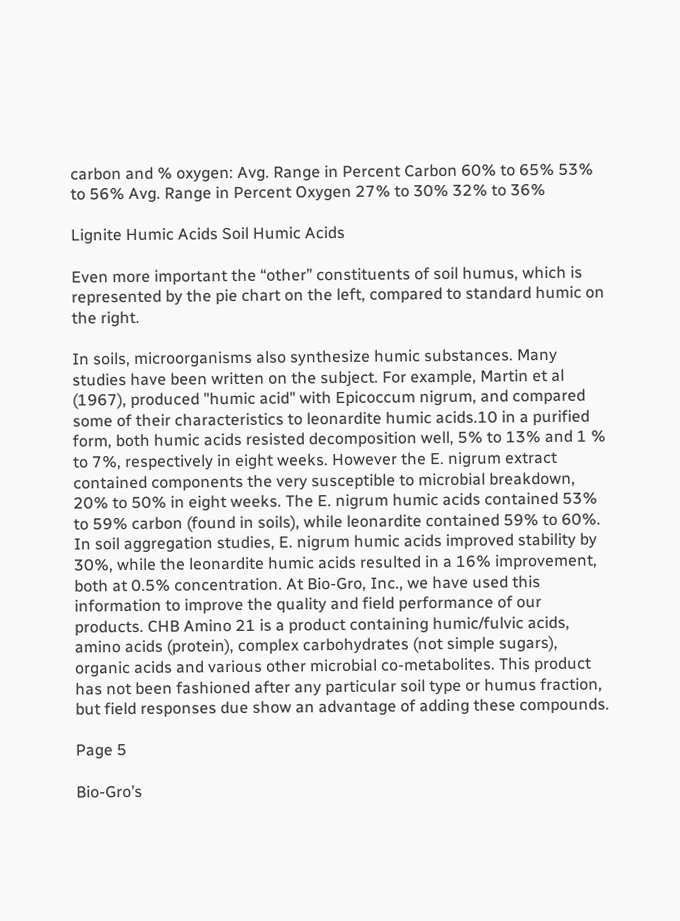carbon and % oxygen: Avg. Range in Percent Carbon 60% to 65% 53% to 56% Avg. Range in Percent Oxygen 27% to 30% 32% to 36%

Lignite Humic Acids Soil Humic Acids

Even more important the “other” constituents of soil humus, which is represented by the pie chart on the left, compared to standard humic on the right.

In soils, microorganisms also synthesize humic substances. Many studies have been written on the subject. For example, Martin et al (1967), produced "humic acid" with Epicoccum nigrum, and compared some of their characteristics to leonardite humic acids.10 in a purified form, both humic acids resisted decomposition well, 5% to 13% and 1 % to 7%, respectively in eight weeks. However the E. nigrum extract contained components the very susceptible to microbial breakdown, 20% to 50% in eight weeks. The E. nigrum humic acids contained 53% to 59% carbon (found in soils), while leonardite contained 59% to 60%. In soil aggregation studies, E. nigrum humic acids improved stability by 30%, while the leonardite humic acids resulted in a 16% improvement, both at 0.5% concentration. At Bio-Gro, Inc., we have used this information to improve the quality and field performance of our products. CHB Amino 21 is a product containing humic/fulvic acids, amino acids (protein), complex carbohydrates (not simple sugars), organic acids and various other microbial co-metabolites. This product has not been fashioned after any particular soil type or humus fraction, but field responses due show an advantage of adding these compounds.

Page 5

Bio-Gro’s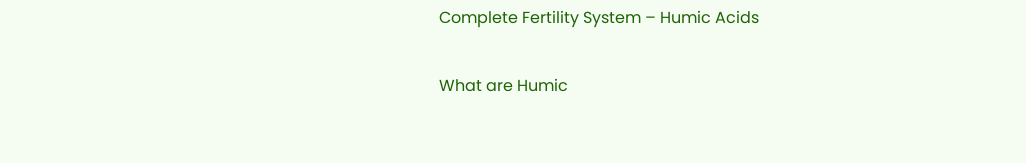Complete Fertility System – Humic Acids

What are Humic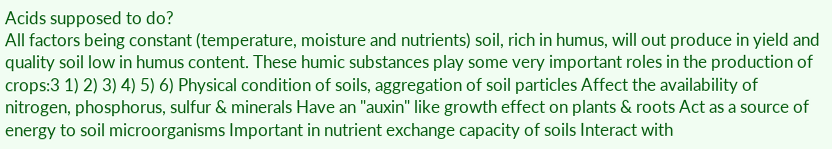Acids supposed to do?
All factors being constant (temperature, moisture and nutrients) soil, rich in humus, will out produce in yield and quality soil low in humus content. These humic substances play some very important roles in the production of crops:3 1) 2) 3) 4) 5) 6) Physical condition of soils, aggregation of soil particles Affect the availability of nitrogen, phosphorus, sulfur & minerals Have an "auxin" like growth effect on plants & roots Act as a source of energy to soil microorganisms Important in nutrient exchange capacity of soils Interact with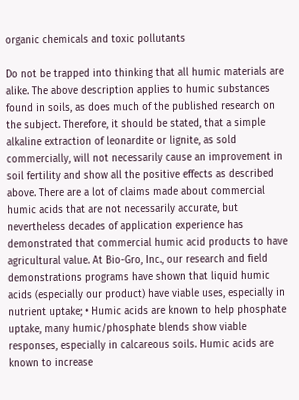organic chemicals and toxic pollutants

Do not be trapped into thinking that all humic materials are alike. The above description applies to humic substances found in soils, as does much of the published research on the subject. Therefore, it should be stated, that a simple alkaline extraction of leonardite or lignite, as sold commercially, will not necessarily cause an improvement in soil fertility and show all the positive effects as described above. There are a lot of claims made about commercial humic acids that are not necessarily accurate, but nevertheless decades of application experience has demonstrated that commercial humic acid products to have agricultural value. At Bio-Gro, Inc., our research and field demonstrations programs have shown that liquid humic acids (especially our product) have viable uses, especially in nutrient uptake; • Humic acids are known to help phosphate uptake, many humic/phosphate blends show viable responses, especially in calcareous soils. Humic acids are known to increase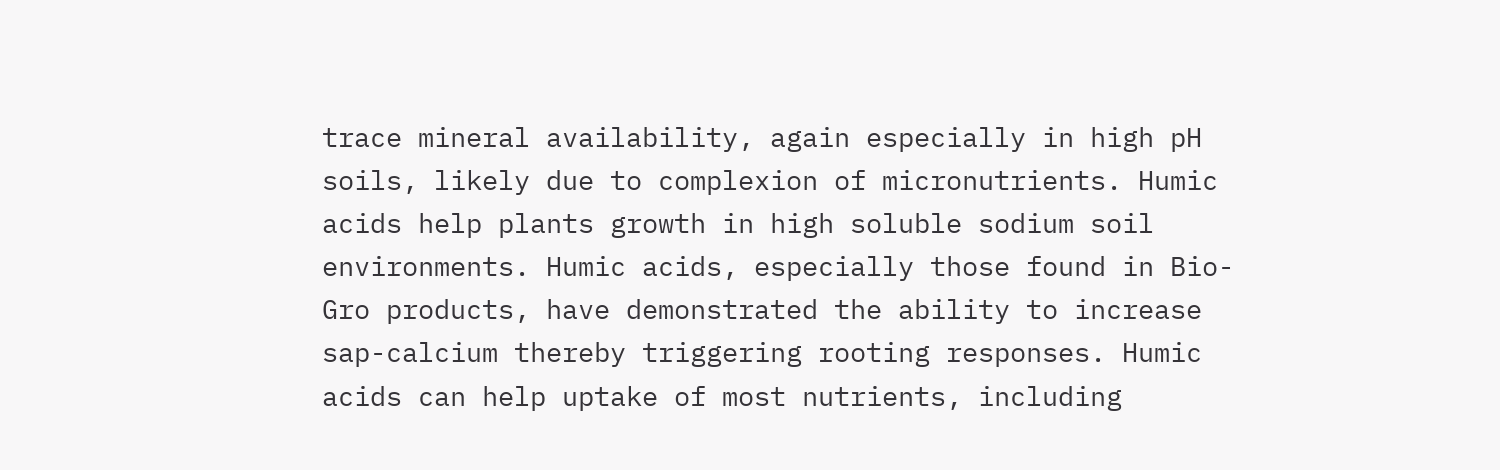trace mineral availability, again especially in high pH soils, likely due to complexion of micronutrients. Humic acids help plants growth in high soluble sodium soil environments. Humic acids, especially those found in Bio-Gro products, have demonstrated the ability to increase sap-calcium thereby triggering rooting responses. Humic acids can help uptake of most nutrients, including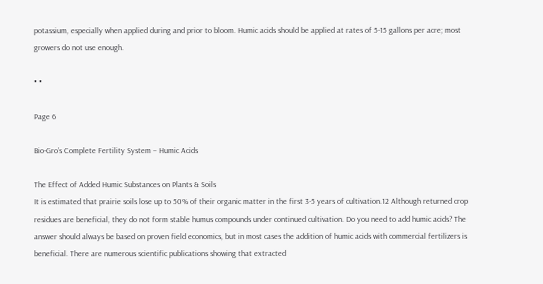potassium, especially when applied during and prior to bloom. Humic acids should be applied at rates of 5-15 gallons per acre; most growers do not use enough.

• •

Page 6

Bio-Gro’s Complete Fertility System – Humic Acids

The Effect of Added Humic Substances on Plants & Soils
It is estimated that prairie soils lose up to 50% of their organic matter in the first 3-5 years of cultivation.12 Although returned crop residues are beneficial, they do not form stable humus compounds under continued cultivation. Do you need to add humic acids? The answer should always be based on proven field economics, but in most cases the addition of humic acids with commercial fertilizers is beneficial. There are numerous scientific publications showing that extracted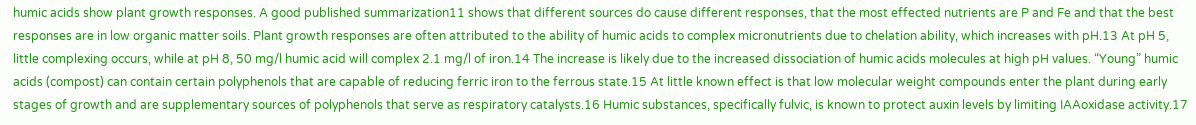humic acids show plant growth responses. A good published summarization11 shows that different sources do cause different responses, that the most effected nutrients are P and Fe and that the best responses are in low organic matter soils. Plant growth responses are often attributed to the ability of humic acids to complex micronutrients due to chelation ability, which increases with pH.13 At pH 5, little complexing occurs, while at pH 8, 50 mg/l humic acid will complex 2.1 mg/l of iron.14 The increase is likely due to the increased dissociation of humic acids molecules at high pH values. “Young” humic acids (compost) can contain certain polyphenols that are capable of reducing ferric iron to the ferrous state.15 At little known effect is that low molecular weight compounds enter the plant during early stages of growth and are supplementary sources of polyphenols that serve as respiratory catalysts.16 Humic substances, specifically fulvic, is known to protect auxin levels by limiting IAAoxidase activity.17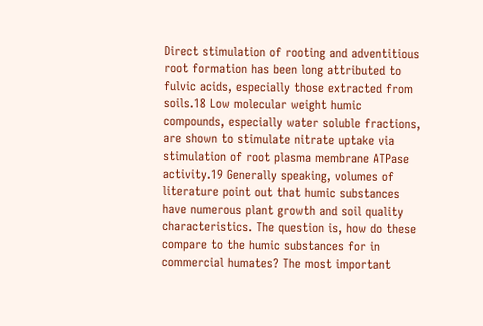Direct stimulation of rooting and adventitious root formation has been long attributed to fulvic acids, especially those extracted from soils.18 Low molecular weight humic compounds, especially water soluble fractions, are shown to stimulate nitrate uptake via stimulation of root plasma membrane ATPase activity.19 Generally speaking, volumes of literature point out that humic substances have numerous plant growth and soil quality characteristics. The question is, how do these compare to the humic substances for in commercial humates? The most important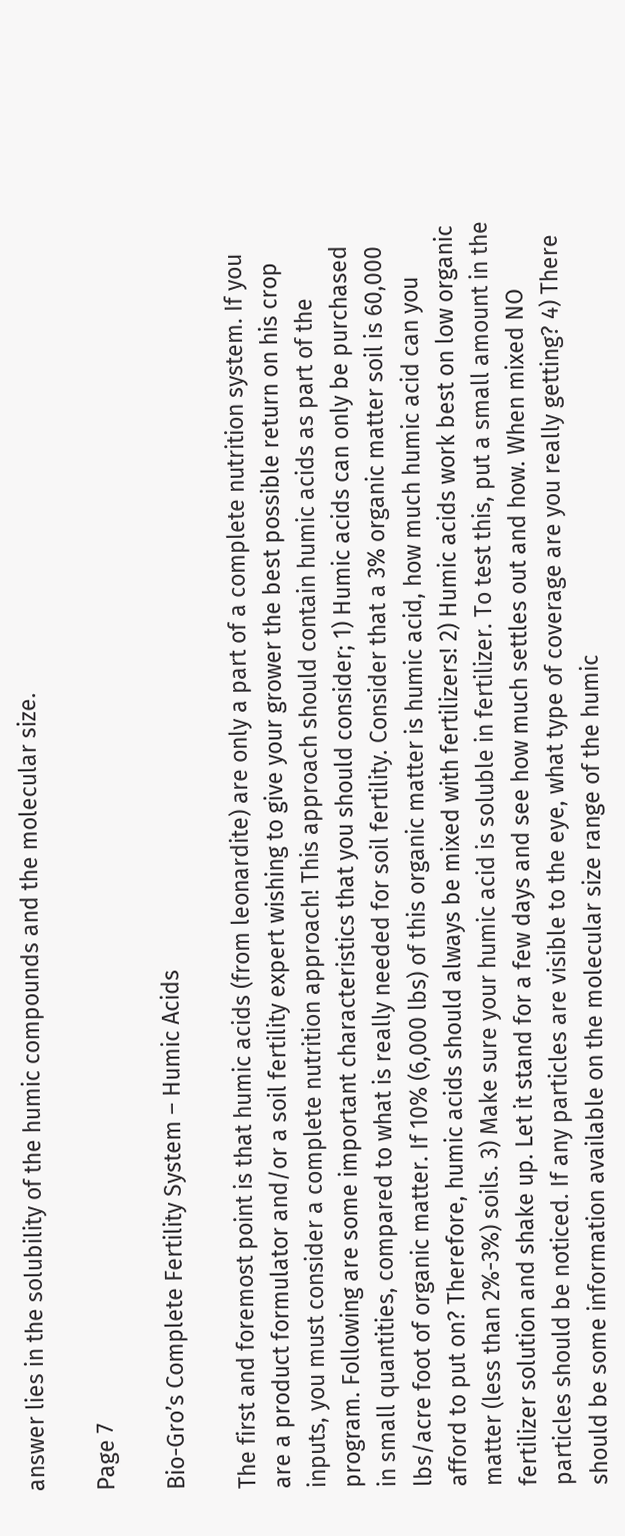answer lies in the solubility of the humic compounds and the molecular size.

Page 7

Bio-Gro’s Complete Fertility System – Humic Acids

The first and foremost point is that humic acids (from leonardite) are only a part of a complete nutrition system. If you are a product formulator and/or a soil fertility expert wishing to give your grower the best possible return on his crop inputs, you must consider a complete nutrition approach! This approach should contain humic acids as part of the program. Following are some important characteristics that you should consider; 1) Humic acids can only be purchased in small quantities, compared to what is really needed for soil fertility. Consider that a 3% organic matter soil is 60,000 lbs/acre foot of organic matter. If 10% (6,000 lbs) of this organic matter is humic acid, how much humic acid can you afford to put on? Therefore, humic acids should always be mixed with fertilizers! 2) Humic acids work best on low organic matter (less than 2%-3%) soils. 3) Make sure your humic acid is soluble in fertilizer. To test this, put a small amount in the fertilizer solution and shake up. Let it stand for a few days and see how much settles out and how. When mixed NO particles should be noticed. If any particles are visible to the eye, what type of coverage are you really getting? 4) There should be some information available on the molecular size range of the humic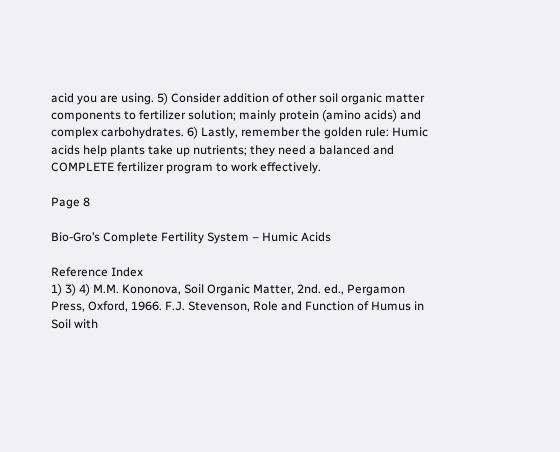acid you are using. 5) Consider addition of other soil organic matter components to fertilizer solution; mainly protein (amino acids) and complex carbohydrates. 6) Lastly, remember the golden rule: Humic acids help plants take up nutrients; they need a balanced and COMPLETE fertilizer program to work effectively.

Page 8

Bio-Gro’s Complete Fertility System – Humic Acids

Reference Index
1) 3) 4) M.M. Kononova, Soil Organic Matter, 2nd. ed., Pergamon Press, Oxford, 1966. F.J. Stevenson, Role and Function of Humus in Soil with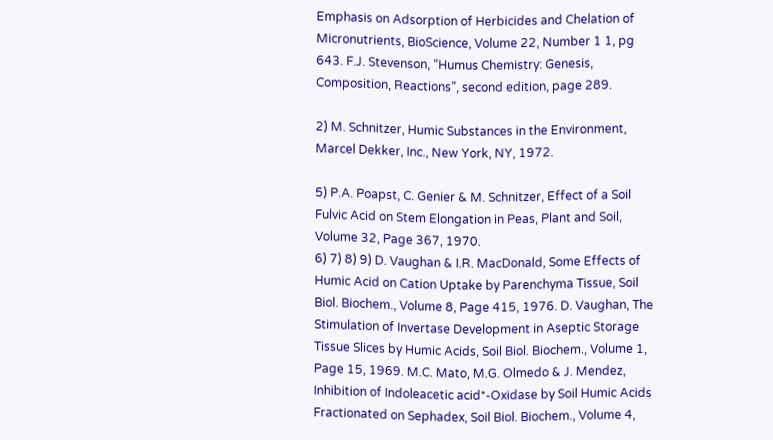Emphasis on Adsorption of Herbicides and Chelation of Micronutrients, BioScience, Volume 22, Number 1 1, pg 643. F.J. Stevenson, “Humus Chemistry: Genesis, Composition, Reactions”, second edition, page 289.

2) M. Schnitzer, Humic Substances in the Environment, Marcel Dekker, Inc., New York, NY, 1972.

5) P.A. Poapst, C. Genier & M. Schnitzer, Effect of a Soil Fulvic Acid on Stem Elongation in Peas, Plant and Soil, Volume 32, Page 367, 1970.
6) 7) 8) 9) D. Vaughan & I.R. MacDonald, Some Effects of Humic Acid on Cation Uptake by Parenchyma Tissue, Soil Biol. Biochem., Volume 8, Page 415, 1976. D. Vaughan, The Stimulation of Invertase Development in Aseptic Storage Tissue Slices by Humic Acids, Soil Biol. Biochem., Volume 1, Page 15, 1969. M.C. Mato, M.G. Olmedo & J. Mendez, Inhibition of Indoleacetic acid*-Oxidase by Soil Humic Acids Fractionated on Sephadex, Soil Biol. Biochem., Volume 4,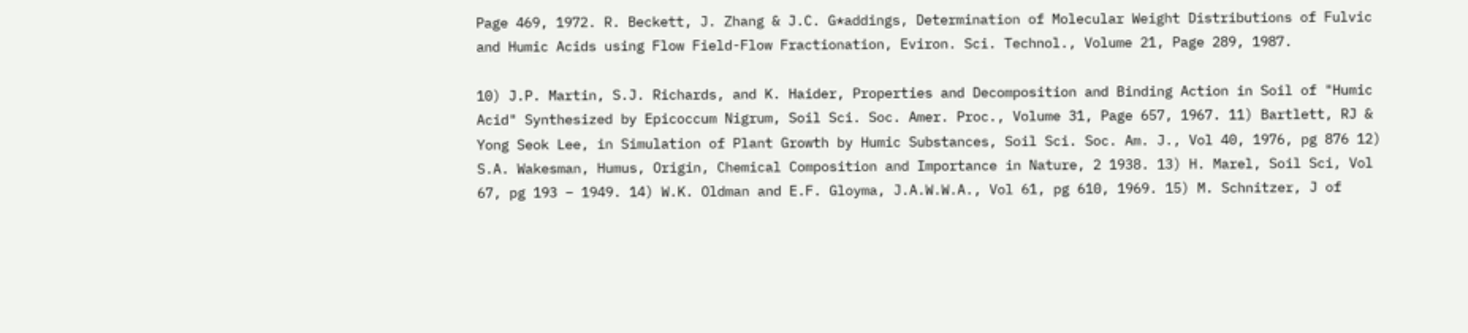Page 469, 1972. R. Beckett, J. Zhang & J.C. G*addings, Determination of Molecular Weight Distributions of Fulvic and Humic Acids using Flow Field-Flow Fractionation, Eviron. Sci. Technol., Volume 21, Page 289, 1987.

10) J.P. Martin, S.J. Richards, and K. Haider, Properties and Decomposition and Binding Action in Soil of "Humic Acid" Synthesized by Epicoccum Nigrum, Soil Sci. Soc. Amer. Proc., Volume 31, Page 657, 1967. 11) Bartlett, RJ & Yong Seok Lee, in Simulation of Plant Growth by Humic Substances, Soil Sci. Soc. Am. J., Vol 40, 1976, pg 876 12) S.A. Wakesman, Humus, Origin, Chemical Composition and Importance in Nature, 2 1938. 13) H. Marel, Soil Sci, Vol 67, pg 193 – 1949. 14) W.K. Oldman and E.F. Gloyma, J.A.W.W.A., Vol 61, pg 610, 1969. 15) M. Schnitzer, J of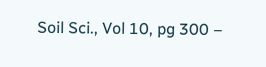Soil Sci., Vol 10, pg 300 –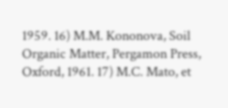1959. 16) M.M. Kononova, Soil Organic Matter, Pergamon Press, Oxford, 1961. 17) M.C. Mato, et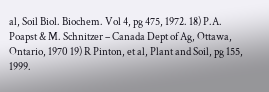al, Soil Biol. Biochem. Vol 4, pg 475, 1972. 18) P.A. Poapst & M. Schnitzer – Canada Dept of Ag, Ottawa, Ontario, 1970 19) R Pinton, et al, Plant and Soil, pg 155, 1999.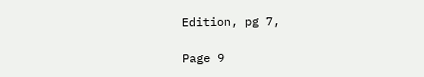Edition, pg 7,

Page 9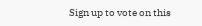Sign up to vote on this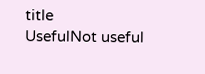title
UsefulNot useful